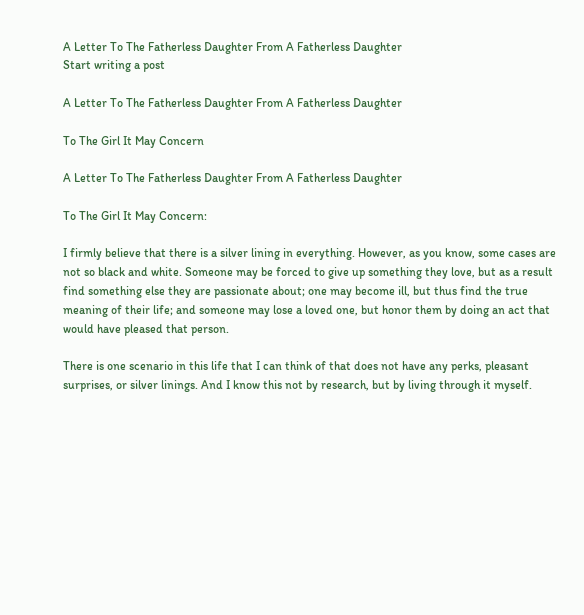A Letter To The Fatherless Daughter From A Fatherless Daughter
Start writing a post

A Letter To The Fatherless Daughter From A Fatherless Daughter

To The Girl It May Concern

A Letter To The Fatherless Daughter From A Fatherless Daughter

To The Girl It May Concern:

I firmly believe that there is a silver lining in everything. However, as you know, some cases are not so black and white. Someone may be forced to give up something they love, but as a result find something else they are passionate about; one may become ill, but thus find the true meaning of their life; and someone may lose a loved one, but honor them by doing an act that would have pleased that person.

There is one scenario in this life that I can think of that does not have any perks, pleasant surprises, or silver linings. And I know this not by research, but by living through it myself.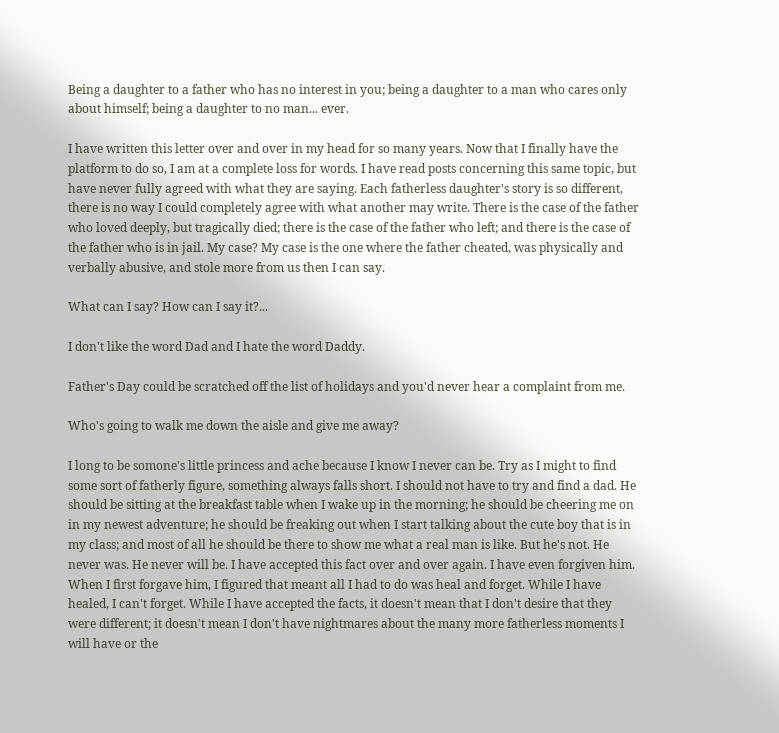Being a daughter to a father who has no interest in you; being a daughter to a man who cares only about himself; being a daughter to no man... ever.

I have written this letter over and over in my head for so many years. Now that I finally have the platform to do so, I am at a complete loss for words. I have read posts concerning this same topic, but have never fully agreed with what they are saying. Each fatherless daughter's story is so different, there is no way I could completely agree with what another may write. There is the case of the father who loved deeply, but tragically died; there is the case of the father who left; and there is the case of the father who is in jail. My case? My case is the one where the father cheated, was physically and verbally abusive, and stole more from us then I can say.

What can I say? How can I say it?...

I don't like the word Dad and I hate the word Daddy.

Father's Day could be scratched off the list of holidays and you'd never hear a complaint from me.

Who's going to walk me down the aisle and give me away?

I long to be somone's little princess and ache because I know I never can be. Try as I might to find some sort of fatherly figure, something always falls short. I should not have to try and find a dad. He should be sitting at the breakfast table when I wake up in the morning; he should be cheering me on in my newest adventure; he should be freaking out when I start talking about the cute boy that is in my class; and most of all he should be there to show me what a real man is like. But he's not. He never was. He never will be. I have accepted this fact over and over again. I have even forgiven him. When I first forgave him, I figured that meant all I had to do was heal and forget. While I have healed, I can't forget. While I have accepted the facts, it doesn't mean that I don't desire that they were different; it doesn't mean I don't have nightmares about the many more fatherless moments I will have or the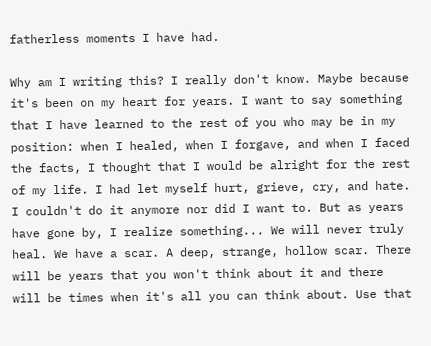fatherless moments I have had.

Why am I writing this? I really don't know. Maybe because it's been on my heart for years. I want to say something that I have learned to the rest of you who may be in my position: when I healed, when I forgave, and when I faced the facts, I thought that I would be alright for the rest of my life. I had let myself hurt, grieve, cry, and hate. I couldn't do it anymore nor did I want to. But as years have gone by, I realize something... We will never truly heal. We have a scar. A deep, strange, hollow scar. There will be years that you won't think about it and there will be times when it's all you can think about. Use that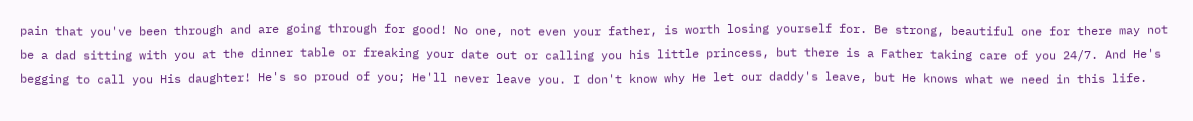pain that you've been through and are going through for good! No one, not even your father, is worth losing yourself for. Be strong, beautiful one for there may not be a dad sitting with you at the dinner table or freaking your date out or calling you his little princess, but there is a Father taking care of you 24/7. And He's begging to call you His daughter! He's so proud of you; He'll never leave you. I don't know why He let our daddy's leave, but He knows what we need in this life.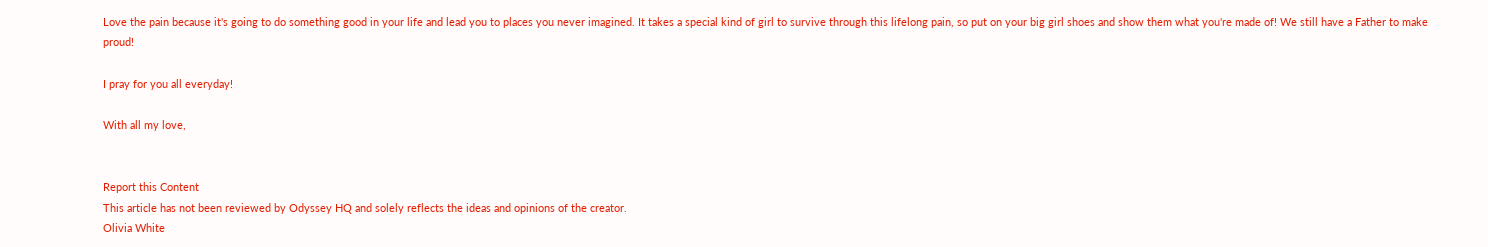Love the pain because it's going to do something good in your life and lead you to places you never imagined. It takes a special kind of girl to survive through this lifelong pain, so put on your big girl shoes and show them what you're made of! We still have a Father to make proud!

I pray for you all everyday!

With all my love,


Report this Content
This article has not been reviewed by Odyssey HQ and solely reflects the ideas and opinions of the creator.
Olivia White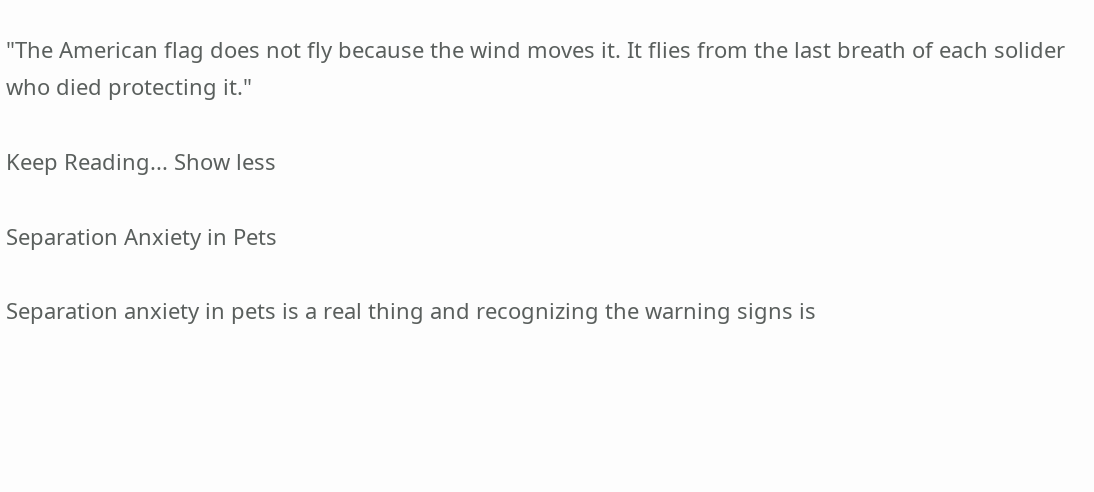"The American flag does not fly because the wind moves it. It flies from the last breath of each solider who died protecting it."

Keep Reading... Show less

Separation Anxiety in Pets

Separation anxiety in pets is a real thing and recognizing the warning signs is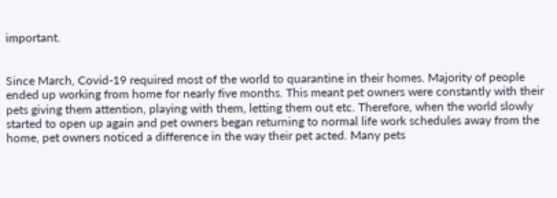important.


Since March, Covid-19 required most of the world to quarantine in their homes. Majority of people ended up working from home for nearly five months. This meant pet owners were constantly with their pets giving them attention, playing with them, letting them out etc. Therefore, when the world slowly started to open up again and pet owners began returning to normal life work schedules away from the home, pet owners noticed a difference in the way their pet acted. Many pets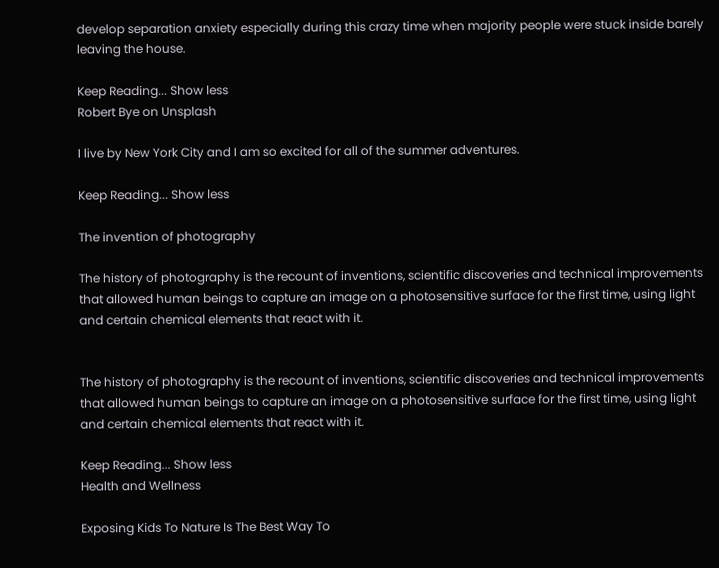develop separation anxiety especially during this crazy time when majority people were stuck inside barely leaving the house.

Keep Reading... Show less
Robert Bye on Unsplash

I live by New York City and I am so excited for all of the summer adventures.

Keep Reading... Show less

The invention of photography

The history of photography is the recount of inventions, scientific discoveries and technical improvements that allowed human beings to capture an image on a photosensitive surface for the first time, using light and certain chemical elements that react with it.


The history of photography is the recount of inventions, scientific discoveries and technical improvements that allowed human beings to capture an image on a photosensitive surface for the first time, using light and certain chemical elements that react with it.

Keep Reading... Show less
Health and Wellness

Exposing Kids To Nature Is The Best Way To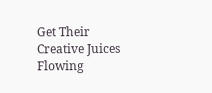Get Their Creative Juices Flowing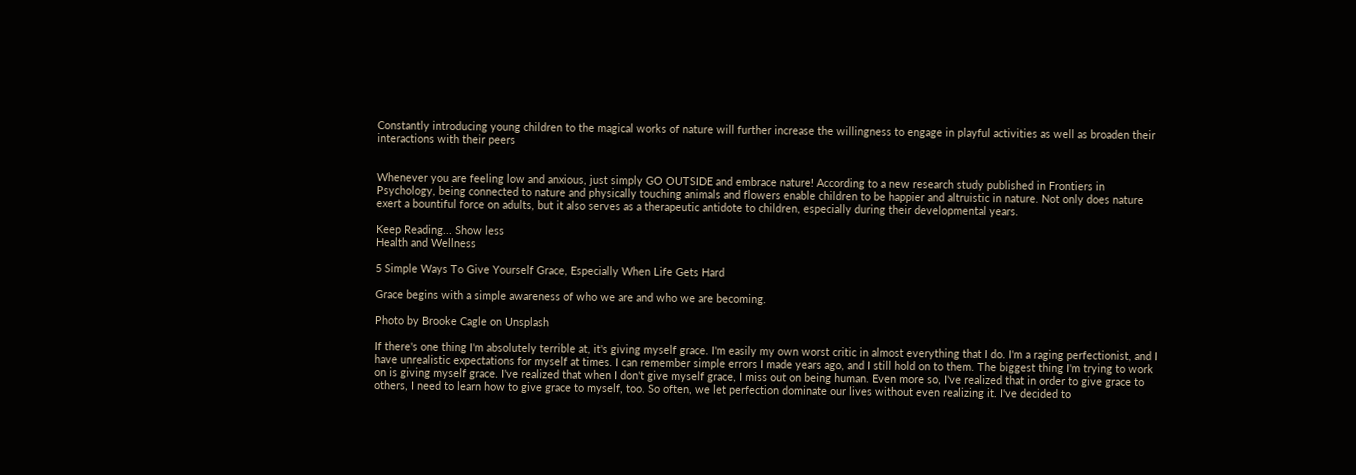Constantly introducing young children to the magical works of nature will further increase the willingness to engage in playful activities as well as broaden their interactions with their peers


Whenever you are feeling low and anxious, just simply GO OUTSIDE and embrace nature! According to a new research study published in Frontiers in Psychology, being connected to nature and physically touching animals and flowers enable children to be happier and altruistic in nature. Not only does nature exert a bountiful force on adults, but it also serves as a therapeutic antidote to children, especially during their developmental years.

Keep Reading... Show less
Health and Wellness

5 Simple Ways To Give Yourself Grace, Especially When Life Gets Hard

Grace begins with a simple awareness of who we are and who we are becoming.

Photo by Brooke Cagle on Unsplash

If there's one thing I'm absolutely terrible at, it's giving myself grace. I'm easily my own worst critic in almost everything that I do. I'm a raging perfectionist, and I have unrealistic expectations for myself at times. I can remember simple errors I made years ago, and I still hold on to them. The biggest thing I'm trying to work on is giving myself grace. I've realized that when I don't give myself grace, I miss out on being human. Even more so, I've realized that in order to give grace to others, I need to learn how to give grace to myself, too. So often, we let perfection dominate our lives without even realizing it. I've decided to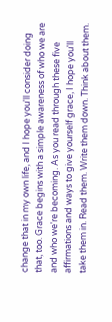change that in my own life, and I hope you'll consider doing that, too. Grace begins with a simple awareness of who we are and who we're becoming. As you read through these five affirmations and ways to give yourself grace, I hope you'll take them in. Read them. Write them down. Think about them.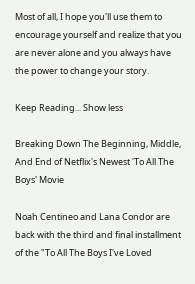Most of all, I hope you'll use them to encourage yourself and realize that you are never alone and you always have the power to change your story.

Keep Reading... Show less

Breaking Down The Beginning, Middle, And End of Netflix's Newest 'To All The Boys' Movie

Noah Centineo and Lana Condor are back with the third and final installment of the "To All The Boys I've Loved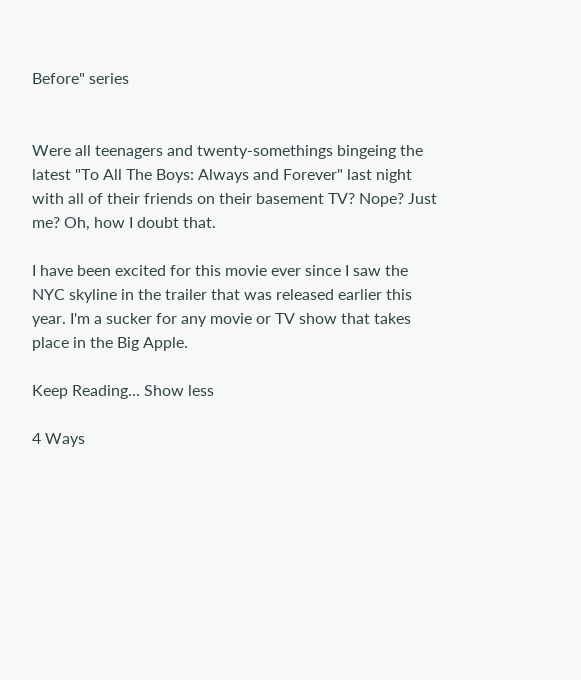Before" series


Were all teenagers and twenty-somethings bingeing the latest "To All The Boys: Always and Forever" last night with all of their friends on their basement TV? Nope? Just me? Oh, how I doubt that.

I have been excited for this movie ever since I saw the NYC skyline in the trailer that was released earlier this year. I'm a sucker for any movie or TV show that takes place in the Big Apple.

Keep Reading... Show less

4 Ways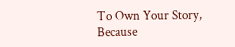To Own Your Story, Because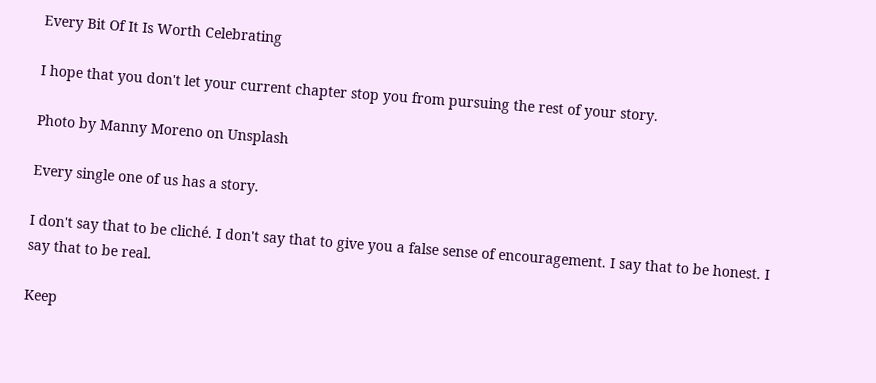Every Bit Of It Is Worth Celebrating

I hope that you don't let your current chapter stop you from pursuing the rest of your story.

Photo by Manny Moreno on Unsplash

Every single one of us has a story.

I don't say that to be cliché. I don't say that to give you a false sense of encouragement. I say that to be honest. I say that to be real.

Keep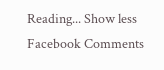Reading... Show less
Facebook Comments